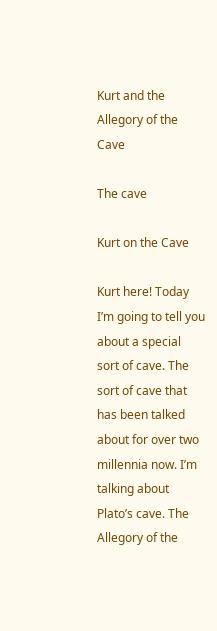Kurt and the Allegory of the Cave

The cave

Kurt on the Cave

Kurt here! Today I’m going to tell you about a special sort of cave. The sort of cave that has been talked about for over two millennia now. I’m talking about Plato’s cave. The Allegory of the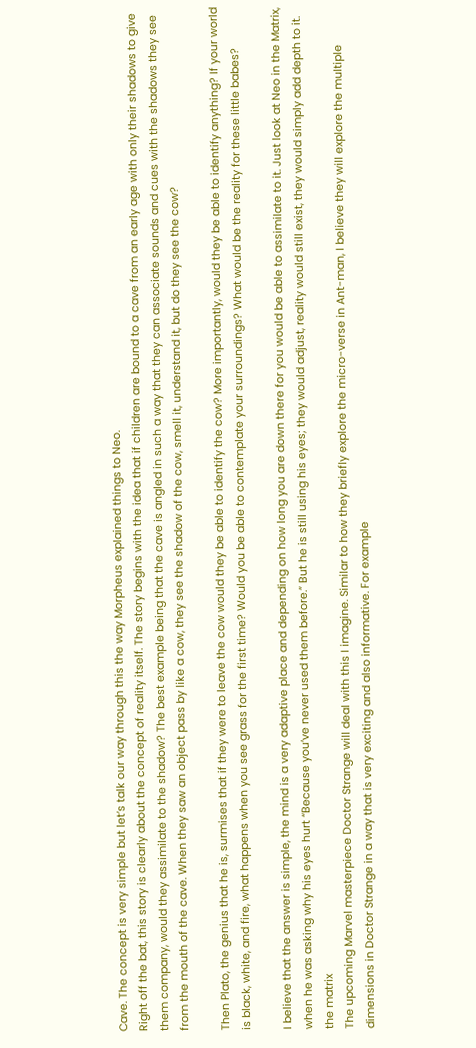Cave. The concept is very simple but let’s talk our way through this the way Morpheus explained things to Neo.
Right off the bat, this story is clearly about the concept of reality itself. The story begins with the idea that if children are bound to a cave from an early age with only their shadows to give them company, would they assimilate to the shadow? The best example being that the cave is angled in such a way that they can associate sounds and cues with the shadows they see from the mouth of the cave. When they saw an object pass by like a cow, they see the shadow of the cow, smell it, understand it, but do they see the cow?

Then Plato, the genius that he is, surmises that if they were to leave the cow would they be able to identify the cow? More importantly, would they be able to identify anything? If your world is black, white, and fire, what happens when you see grass for the first time? Would you be able to contemplate your surroundings? What would be the reality for these little babes?

I believe that the answer is simple, the mind is a very adaptive place and depending on how long you are down there for you would be able to assimilate to it. Just look at Neo in the Matrix, when he was asking why his eyes hurt “Because you’ve never used them before.” But he is still using his eyes; they would adjust, reality would still exist, they would simply add depth to it.
the matrix
The upcoming Marvel masterpiece Doctor Strange will deal with this I imagine. Similar to how they briefly explore the micro-verse in Ant-man, I believe they will explore the multiple dimensions in Doctor Strange in a way that is very exciting and also informative. For example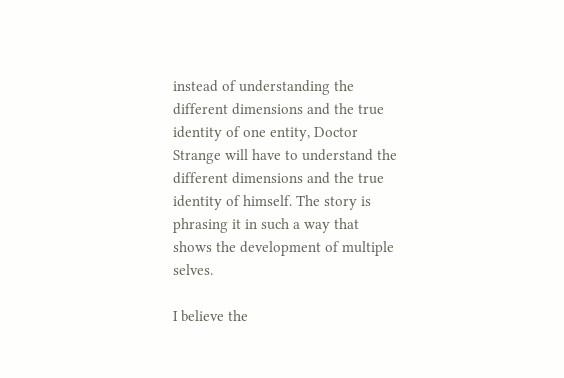instead of understanding the different dimensions and the true identity of one entity, Doctor Strange will have to understand the different dimensions and the true identity of himself. The story is phrasing it in such a way that shows the development of multiple selves.

I believe the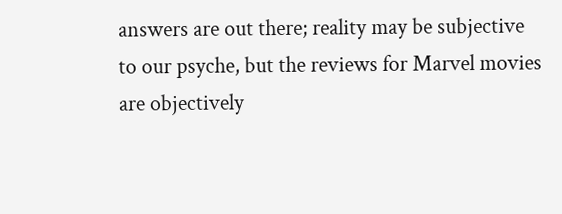answers are out there; reality may be subjective to our psyche, but the reviews for Marvel movies are objectively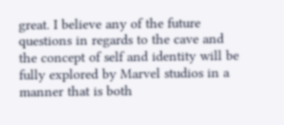great. I believe any of the future questions in regards to the cave and the concept of self and identity will be fully explored by Marvel studios in a manner that is both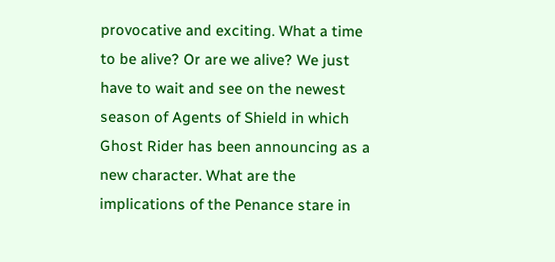provocative and exciting. What a time to be alive? Or are we alive? We just have to wait and see on the newest season of Agents of Shield in which Ghost Rider has been announcing as a new character. What are the implications of the Penance stare in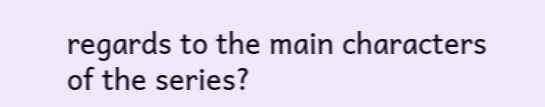regards to the main characters of the series?